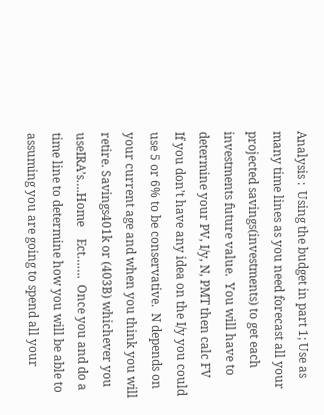Analysis :  Using the budget in part 1; Use as many time lines as you need forecast all your projected savings(investments) to get each investments future value.  You will have to determine your PV, I/y, N, PMT then calc FV                 If you don’t have any idea on the I/y you could use 5 or 6% to be conservative.  N depends on      your current age and when you think you will retire. Savings401k or (403B) whichever you useIRA’s….Home    Ect…….  Once you and do a time line to determine how you will be able to assuming you are going to spend all your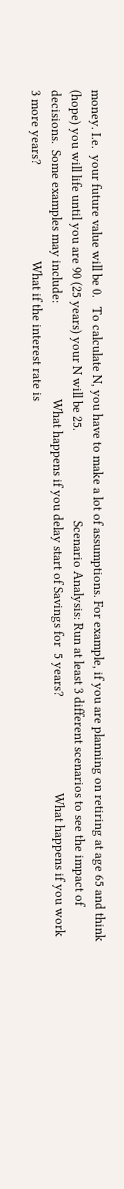money. I.e.  your future value will be 0.   To calculate N, you have to make a lot of assumptions. For example, if you are planning on retiring at age 65 and think (hope) you will life until you are 90 (25 years) your N will be 25.                              Scenario Analysis: Run at least 3 different scenarios to see the impact of decisions.  Some examples may include:                                What happens if you delay start of Savings for  5 years?                                What happens if you work 3 more years?                                What if the interest rate is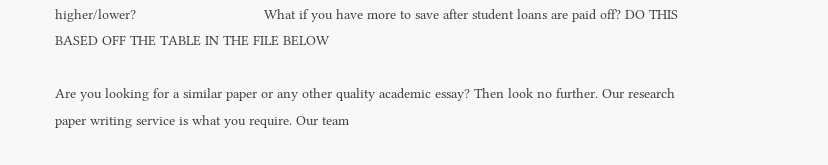higher/lower?                                What if you have more to save after student loans are paid off? DO THIS BASED OFF THE TABLE IN THE FILE BELOW

Are you looking for a similar paper or any other quality academic essay? Then look no further. Our research paper writing service is what you require. Our team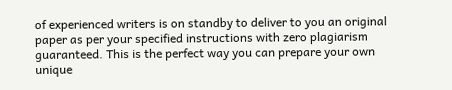of experienced writers is on standby to deliver to you an original paper as per your specified instructions with zero plagiarism guaranteed. This is the perfect way you can prepare your own unique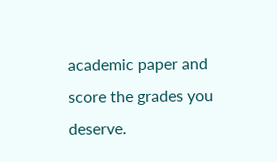academic paper and score the grades you deserve.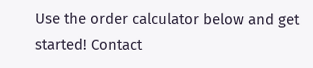Use the order calculator below and get started! Contact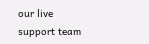our live support team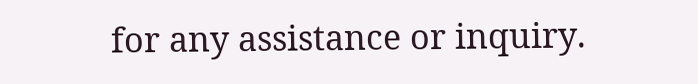for any assistance or inquiry.